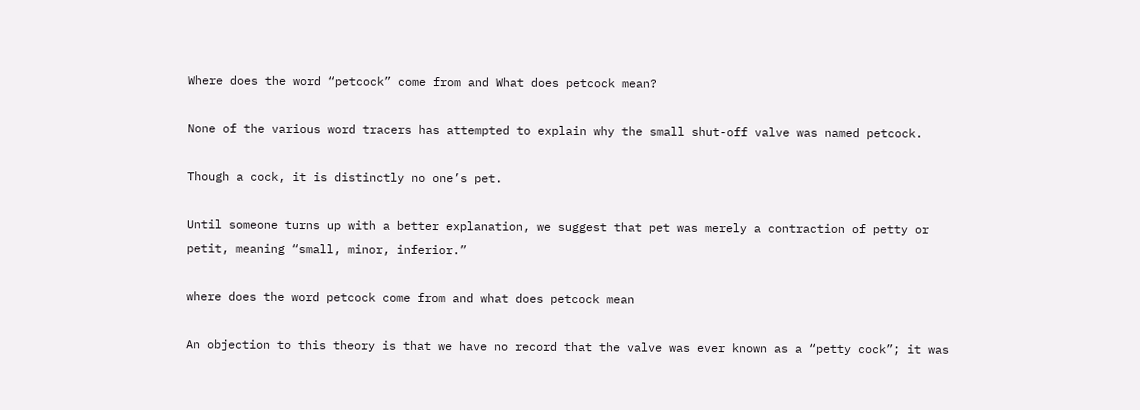Where does the word “petcock” come from and What does petcock mean?

None of the various word tracers has attempted to explain why the small shut-off valve was named petcock.

Though a cock, it is distinctly no one’s pet.

Until someone turns up with a better explanation, we suggest that pet was merely a contraction of petty or petit, meaning “small, minor, inferior.”

where does the word petcock come from and what does petcock mean

An objection to this theory is that we have no record that the valve was ever known as a “petty cock”; it was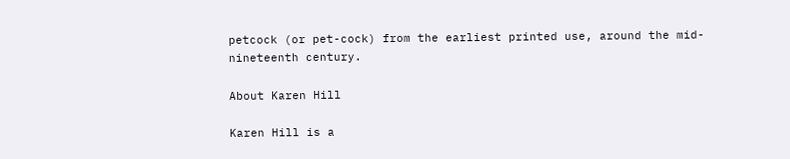petcock (or pet-cock) from the earliest printed use, around the mid-nineteenth century.

About Karen Hill

Karen Hill is a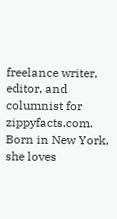freelance writer, editor, and columnist for zippyfacts.com. Born in New York, she loves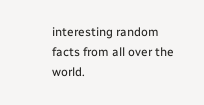interesting random facts from all over the world.